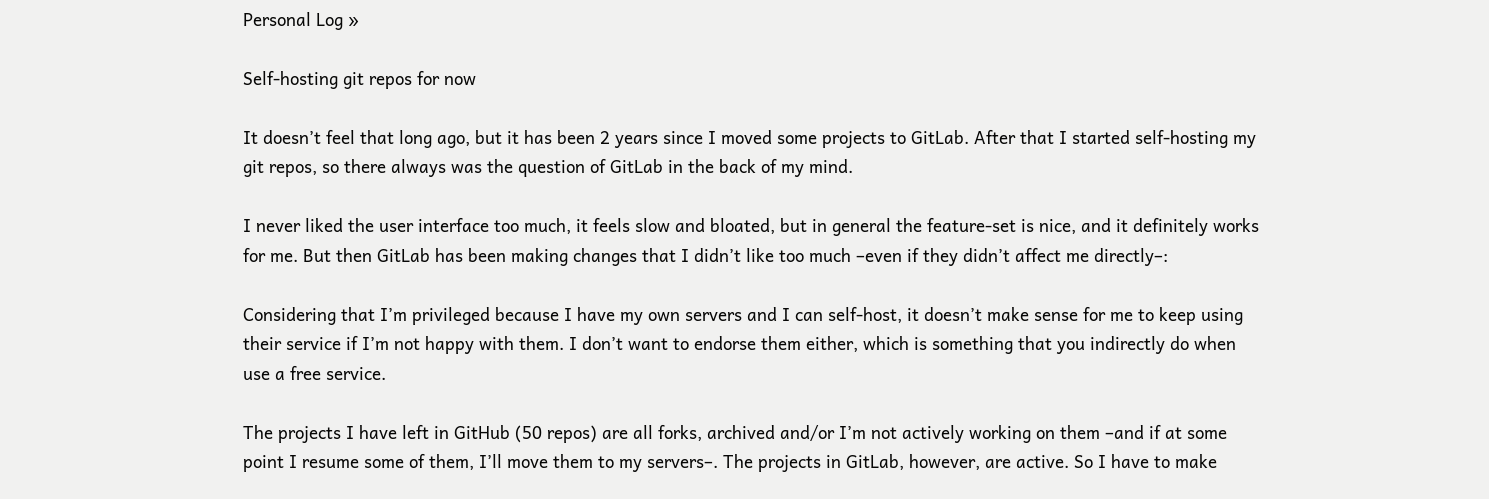Personal Log »

Self-hosting git repos for now

It doesn’t feel that long ago, but it has been 2 years since I moved some projects to GitLab. After that I started self-hosting my git repos, so there always was the question of GitLab in the back of my mind.

I never liked the user interface too much, it feels slow and bloated, but in general the feature-set is nice, and it definitely works for me. But then GitLab has been making changes that I didn’t like too much –even if they didn’t affect me directly–:

Considering that I’m privileged because I have my own servers and I can self-host, it doesn’t make sense for me to keep using their service if I’m not happy with them. I don’t want to endorse them either, which is something that you indirectly do when use a free service.

The projects I have left in GitHub (50 repos) are all forks, archived and/or I’m not actively working on them –and if at some point I resume some of them, I’ll move them to my servers–. The projects in GitLab, however, are active. So I have to make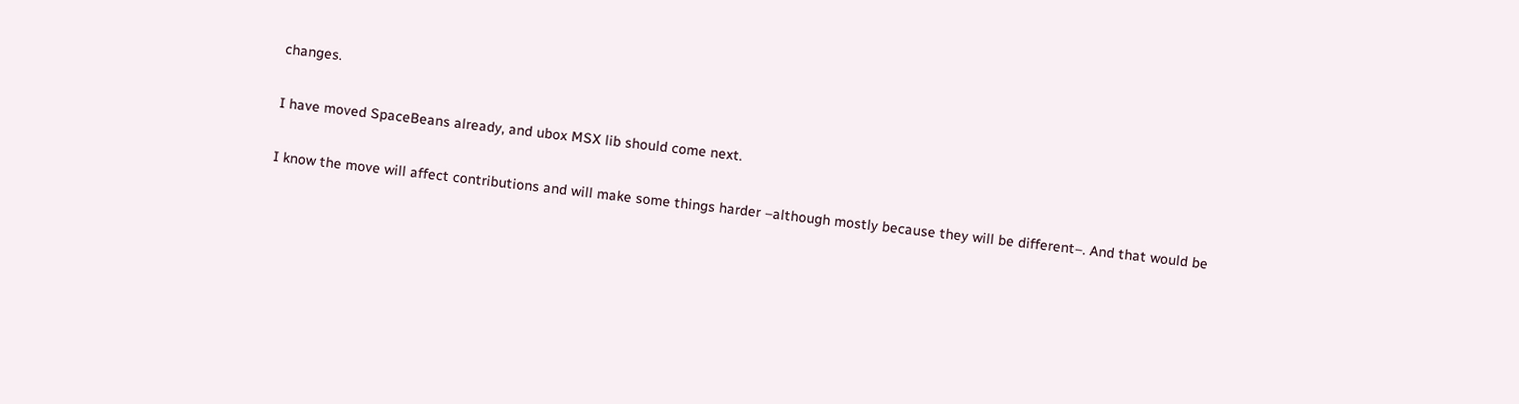changes.

I have moved SpaceBeans already, and ubox MSX lib should come next.

I know the move will affect contributions and will make some things harder –although mostly because they will be different–. And that would be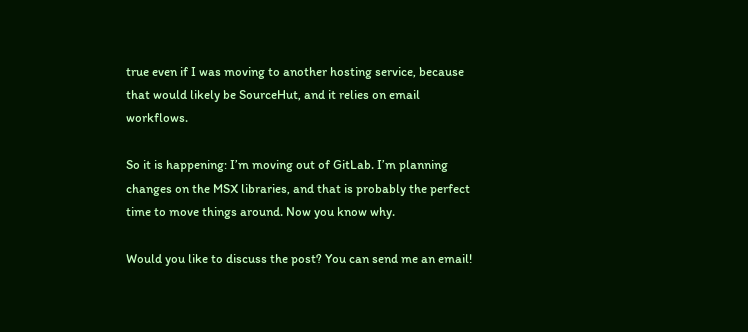true even if I was moving to another hosting service, because that would likely be SourceHut, and it relies on email workflows.

So it is happening: I’m moving out of GitLab. I’m planning changes on the MSX libraries, and that is probably the perfect time to move things around. Now you know why.

Would you like to discuss the post? You can send me an email!